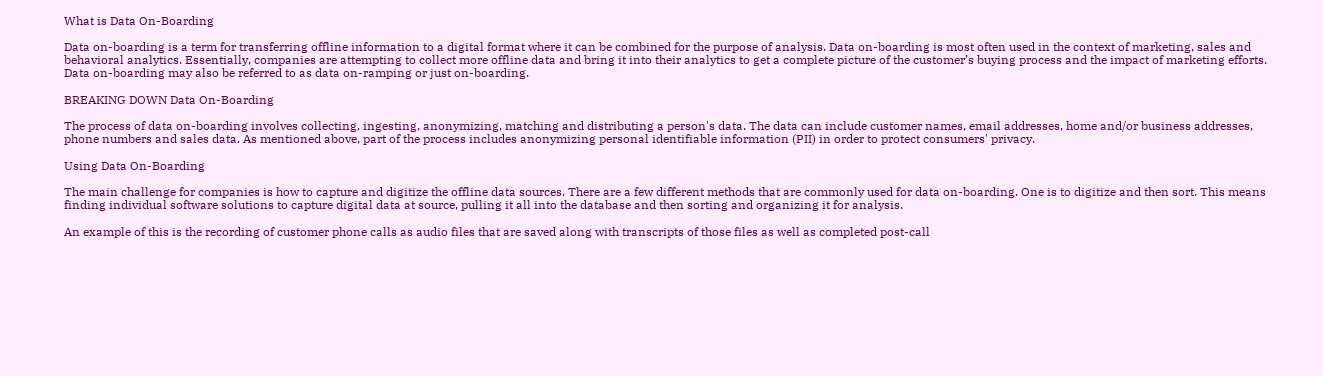What is Data On-Boarding

Data on-boarding is a term for transferring offline information to a digital format where it can be combined for the purpose of analysis. Data on-boarding is most often used in the context of marketing, sales and behavioral analytics. Essentially, companies are attempting to collect more offline data and bring it into their analytics to get a complete picture of the customer’s buying process and the impact of marketing efforts. Data on-boarding may also be referred to as data on-ramping or just on-boarding.

BREAKING DOWN Data On-Boarding

The process of data on-boarding involves collecting, ingesting, anonymizing, matching and distributing a person's data. The data can include customer names, email addresses, home and/or business addresses, phone numbers and sales data. As mentioned above, part of the process includes anonymizing personal identifiable information (PII) in order to protect consumers' privacy.

Using Data On-Boarding

The main challenge for companies is how to capture and digitize the offline data sources. There are a few different methods that are commonly used for data on-boarding. One is to digitize and then sort. This means finding individual software solutions to capture digital data at source, pulling it all into the database and then sorting and organizing it for analysis.

An example of this is the recording of customer phone calls as audio files that are saved along with transcripts of those files as well as completed post-call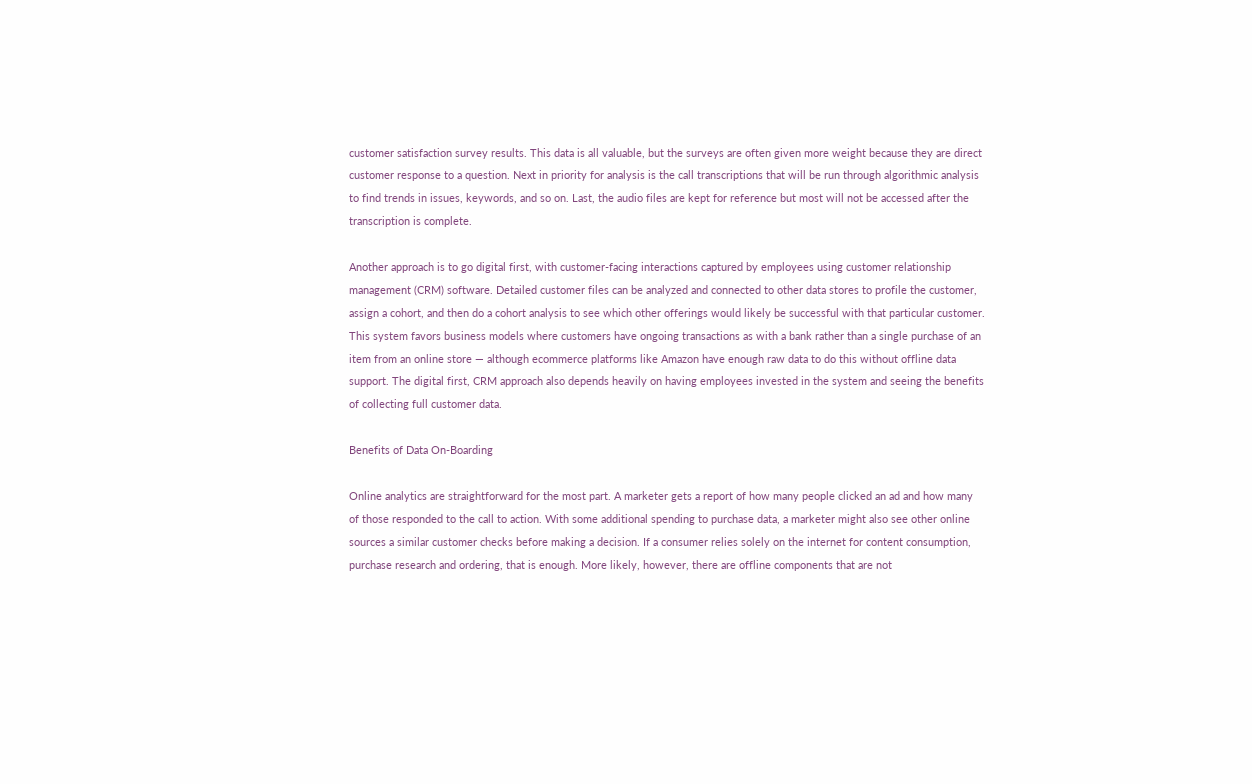customer satisfaction survey results. This data is all valuable, but the surveys are often given more weight because they are direct customer response to a question. Next in priority for analysis is the call transcriptions that will be run through algorithmic analysis to find trends in issues, keywords, and so on. Last, the audio files are kept for reference but most will not be accessed after the transcription is complete.

Another approach is to go digital first, with customer-facing interactions captured by employees using customer relationship management (CRM) software. Detailed customer files can be analyzed and connected to other data stores to profile the customer, assign a cohort, and then do a cohort analysis to see which other offerings would likely be successful with that particular customer. This system favors business models where customers have ongoing transactions as with a bank rather than a single purchase of an item from an online store — although ecommerce platforms like Amazon have enough raw data to do this without offline data support. The digital first, CRM approach also depends heavily on having employees invested in the system and seeing the benefits of collecting full customer data.

Benefits of Data On-Boarding

Online analytics are straightforward for the most part. A marketer gets a report of how many people clicked an ad and how many of those responded to the call to action. With some additional spending to purchase data, a marketer might also see other online sources a similar customer checks before making a decision. If a consumer relies solely on the internet for content consumption, purchase research and ordering, that is enough. More likely, however, there are offline components that are not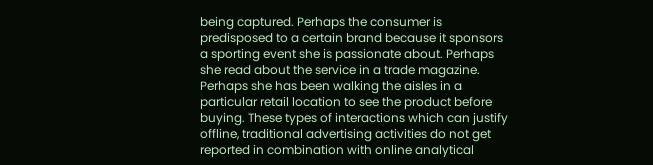being captured. Perhaps the consumer is predisposed to a certain brand because it sponsors a sporting event she is passionate about. Perhaps she read about the service in a trade magazine. Perhaps she has been walking the aisles in a particular retail location to see the product before buying. These types of interactions which can justify offline, traditional advertising activities do not get reported in combination with online analytical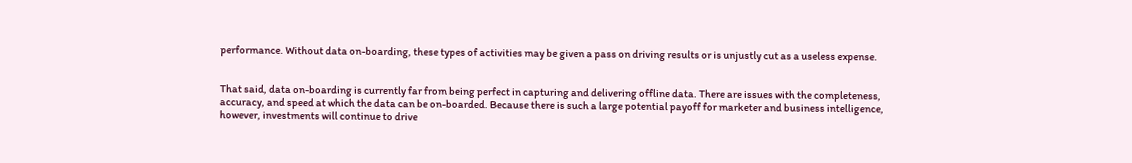performance. Without data on-boarding, these types of activities may be given a pass on driving results or is unjustly cut as a useless expense.


That said, data on-boarding is currently far from being perfect in capturing and delivering offline data. There are issues with the completeness, accuracy, and speed at which the data can be on-boarded. Because there is such a large potential payoff for marketer and business intelligence, however, investments will continue to drive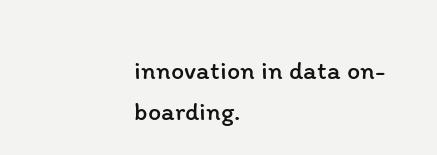innovation in data on-boarding.